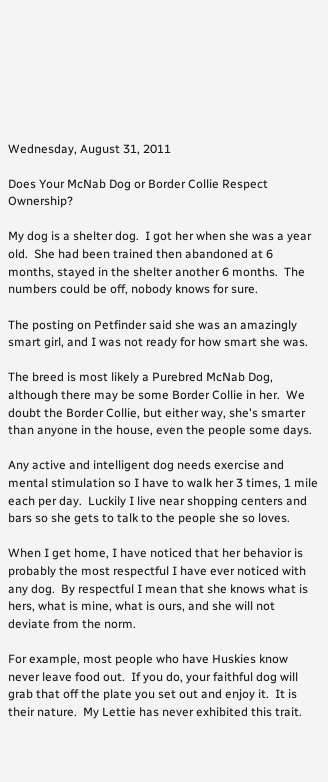Wednesday, August 31, 2011

Does Your McNab Dog or Border Collie Respect Ownership?

My dog is a shelter dog.  I got her when she was a year old.  She had been trained then abandoned at 6 months, stayed in the shelter another 6 months.  The numbers could be off, nobody knows for sure.

The posting on Petfinder said she was an amazingly smart girl, and I was not ready for how smart she was.

The breed is most likely a Purebred McNab Dog, although there may be some Border Collie in her.  We doubt the Border Collie, but either way, she's smarter than anyone in the house, even the people some days.

Any active and intelligent dog needs exercise and mental stimulation so I have to walk her 3 times, 1 mile each per day.  Luckily I live near shopping centers and bars so she gets to talk to the people she so loves.

When I get home, I have noticed that her behavior is probably the most respectful I have ever noticed with any dog.  By respectful I mean that she knows what is hers, what is mine, what is ours, and she will not deviate from the norm.

For example, most people who have Huskies know never leave food out.  If you do, your faithful dog will grab that off the plate you set out and enjoy it.  It is their nature.  My Lettie has never exhibited this trait.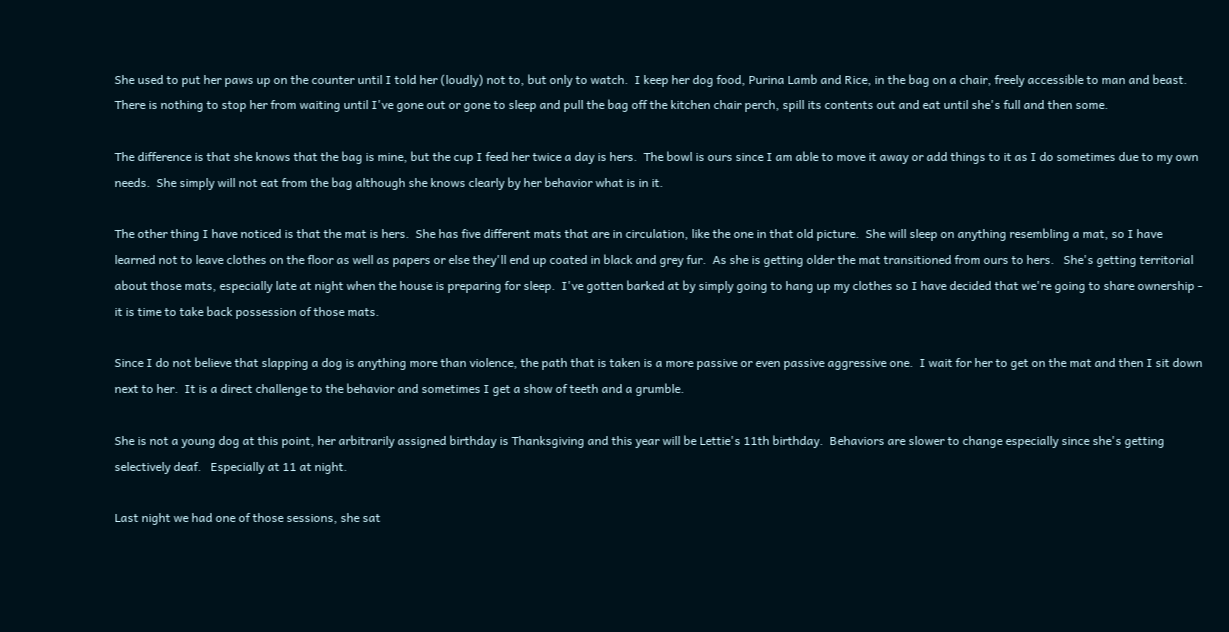She used to put her paws up on the counter until I told her (loudly) not to, but only to watch.  I keep her dog food, Purina Lamb and Rice, in the bag on a chair, freely accessible to man and beast.  There is nothing to stop her from waiting until I've gone out or gone to sleep and pull the bag off the kitchen chair perch, spill its contents out and eat until she's full and then some.

The difference is that she knows that the bag is mine, but the cup I feed her twice a day is hers.  The bowl is ours since I am able to move it away or add things to it as I do sometimes due to my own needs.  She simply will not eat from the bag although she knows clearly by her behavior what is in it.

The other thing I have noticed is that the mat is hers.  She has five different mats that are in circulation, like the one in that old picture.  She will sleep on anything resembling a mat, so I have learned not to leave clothes on the floor as well as papers or else they'll end up coated in black and grey fur.  As she is getting older the mat transitioned from ours to hers.   She's getting territorial about those mats, especially late at night when the house is preparing for sleep.  I've gotten barked at by simply going to hang up my clothes so I have decided that we're going to share ownership - it is time to take back possession of those mats.

Since I do not believe that slapping a dog is anything more than violence, the path that is taken is a more passive or even passive aggressive one.  I wait for her to get on the mat and then I sit down next to her.  It is a direct challenge to the behavior and sometimes I get a show of teeth and a grumble.

She is not a young dog at this point, her arbitrarily assigned birthday is Thanksgiving and this year will be Lettie's 11th birthday.  Behaviors are slower to change especially since she's getting selectively deaf.   Especially at 11 at night.

Last night we had one of those sessions, she sat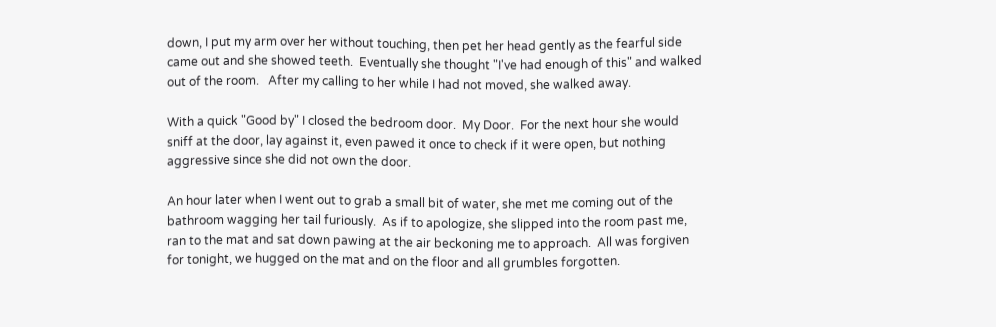down, I put my arm over her without touching, then pet her head gently as the fearful side came out and she showed teeth.  Eventually she thought "I've had enough of this" and walked out of the room.   After my calling to her while I had not moved, she walked away.

With a quick "Good by" I closed the bedroom door.  My Door.  For the next hour she would sniff at the door, lay against it, even pawed it once to check if it were open, but nothing aggressive since she did not own the door.

An hour later when I went out to grab a small bit of water, she met me coming out of the bathroom wagging her tail furiously.  As if to apologize, she slipped into the room past me, ran to the mat and sat down pawing at the air beckoning me to approach.  All was forgiven for tonight, we hugged on the mat and on the floor and all grumbles forgotten.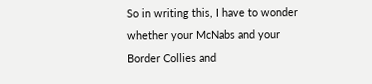So in writing this, I have to wonder whether your McNabs and your Border Collies and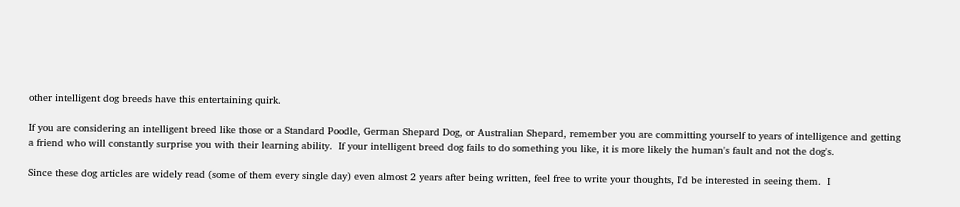other intelligent dog breeds have this entertaining quirk.

If you are considering an intelligent breed like those or a Standard Poodle, German Shepard Dog, or Australian Shepard, remember you are committing yourself to years of intelligence and getting a friend who will constantly surprise you with their learning ability.  If your intelligent breed dog fails to do something you like, it is more likely the human's fault and not the dog's.

Since these dog articles are widely read (some of them every single day) even almost 2 years after being written, feel free to write your thoughts, I'd be interested in seeing them.  I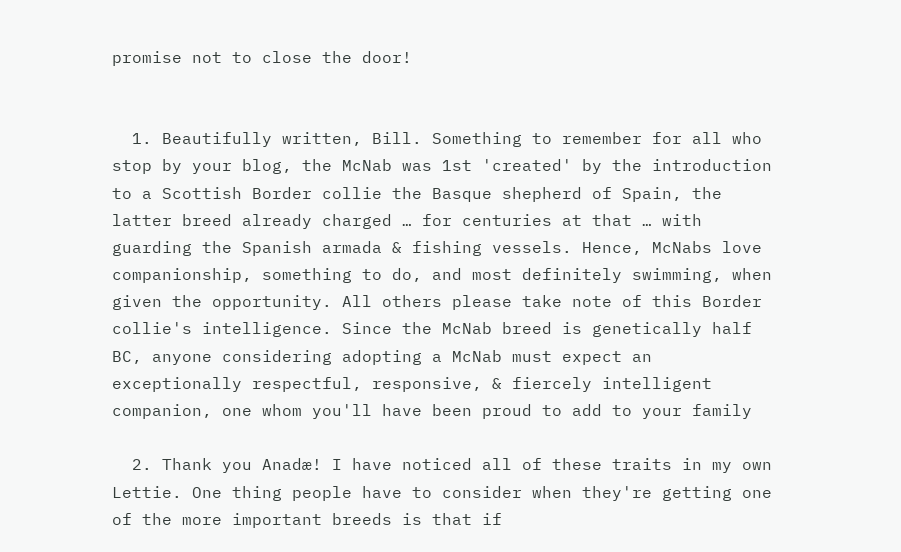promise not to close the door!


  1. Beautifully written, Bill. Something to remember for all who stop by your blog, the McNab was 1st 'created' by the introduction to a Scottish Border collie the Basque shepherd of Spain, the latter breed already charged … for centuries at that … with guarding the Spanish armada & fishing vessels. Hence, McNabs love companionship, something to do, and most definitely swimming, when given the opportunity. All others please take note of this Border collie's intelligence. Since the McNab breed is genetically half BC, anyone considering adopting a McNab must expect an exceptionally respectful, responsive, & fiercely intelligent companion, one whom you'll have been proud to add to your family

  2. Thank you Anadæ! I have noticed all of these traits in my own Lettie. One thing people have to consider when they're getting one of the more important breeds is that if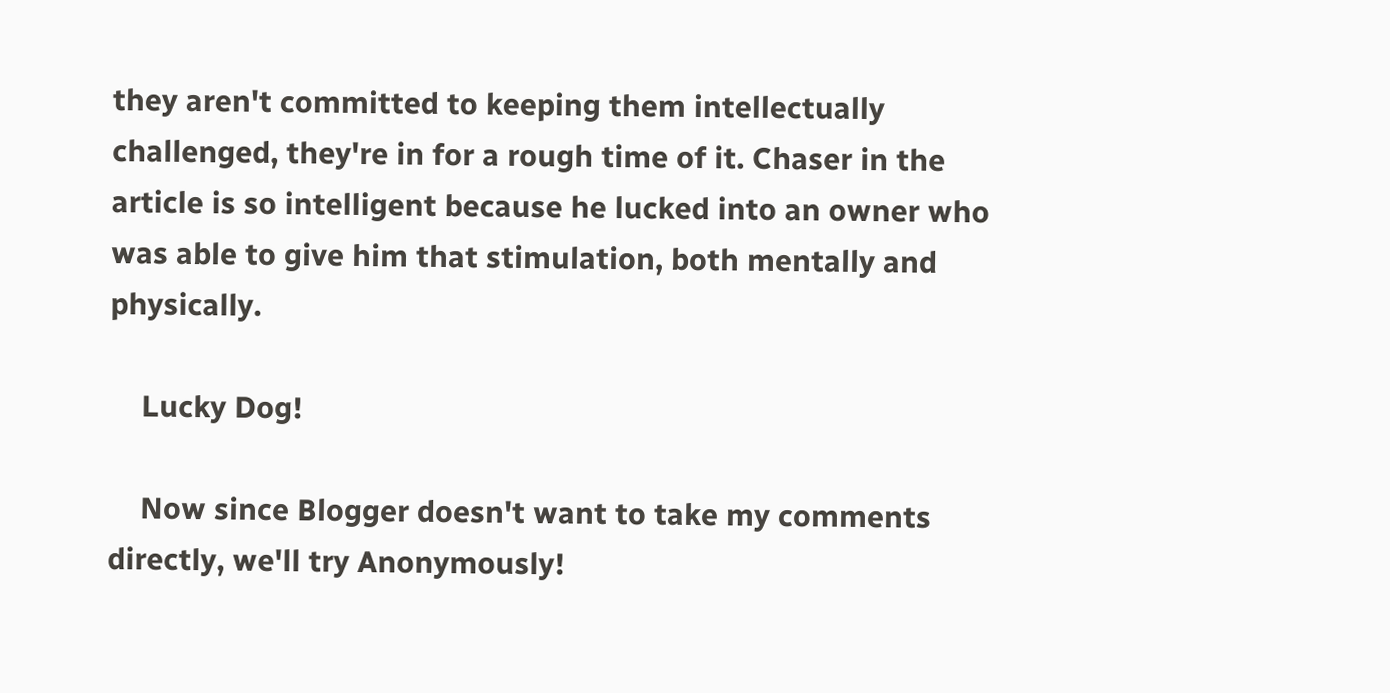they aren't committed to keeping them intellectually challenged, they're in for a rough time of it. Chaser in the article is so intelligent because he lucked into an owner who was able to give him that stimulation, both mentally and physically.

    Lucky Dog!

    Now since Blogger doesn't want to take my comments directly, we'll try Anonymously!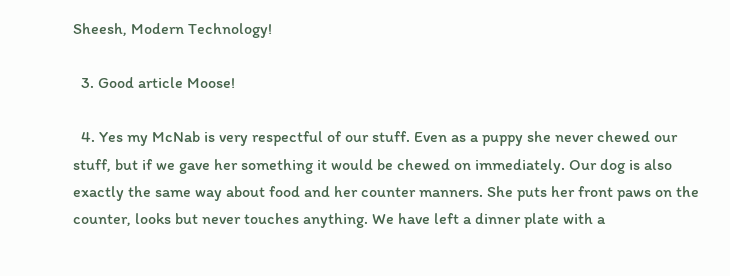Sheesh, Modern Technology!

  3. Good article Moose!

  4. Yes my McNab is very respectful of our stuff. Even as a puppy she never chewed our stuff, but if we gave her something it would be chewed on immediately. Our dog is also exactly the same way about food and her counter manners. She puts her front paws on the counter, looks but never touches anything. We have left a dinner plate with a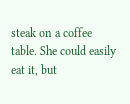steak on a coffee table. She could easily eat it, but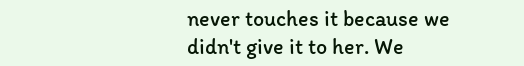never touches it because we didn't give it to her. We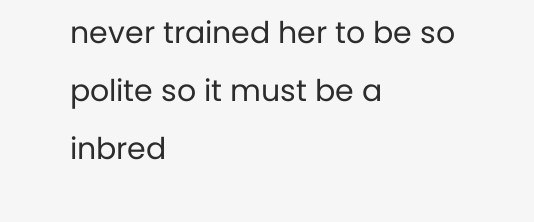never trained her to be so polite so it must be a inbred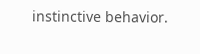instinctive behavior.